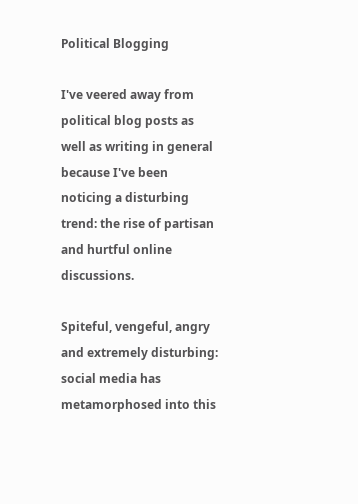Political Blogging

I've veered away from political blog posts as well as writing in general because I've been noticing a disturbing trend: the rise of partisan and hurtful online discussions.

Spiteful, vengeful, angry and extremely disturbing: social media has metamorphosed into this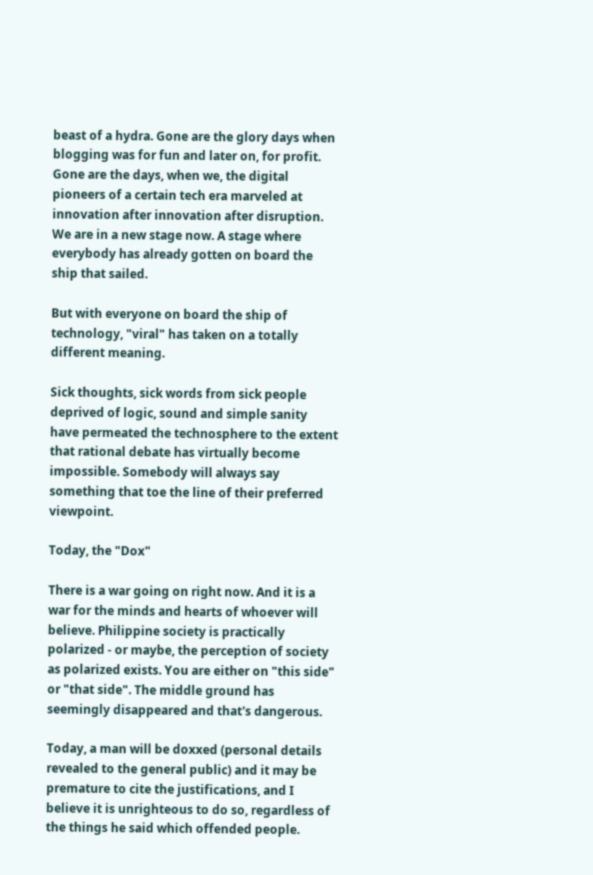beast of a hydra. Gone are the glory days when blogging was for fun and later on, for profit. Gone are the days, when we, the digital pioneers of a certain tech era marveled at innovation after innovation after disruption. We are in a new stage now. A stage where everybody has already gotten on board the ship that sailed.

But with everyone on board the ship of technology, "viral" has taken on a totally different meaning.

Sick thoughts, sick words from sick people deprived of logic, sound and simple sanity have permeated the technosphere to the extent that rational debate has virtually become impossible. Somebody will always say something that toe the line of their preferred viewpoint.

Today, the "Dox"

There is a war going on right now. And it is a war for the minds and hearts of whoever will believe. Philippine society is practically polarized - or maybe, the perception of society as polarized exists. You are either on "this side" or "that side". The middle ground has seemingly disappeared and that's dangerous.

Today, a man will be doxxed (personal details revealed to the general public) and it may be premature to cite the justifications, and I believe it is unrighteous to do so, regardless of the things he said which offended people.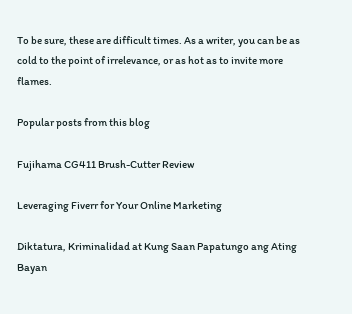To be sure, these are difficult times. As a writer, you can be as cold to the point of irrelevance, or as hot as to invite more flames.

Popular posts from this blog

Fujihama CG411 Brush-Cutter Review

Leveraging Fiverr for Your Online Marketing

Diktatura, Kriminalidad at Kung Saan Papatungo ang Ating Bayan